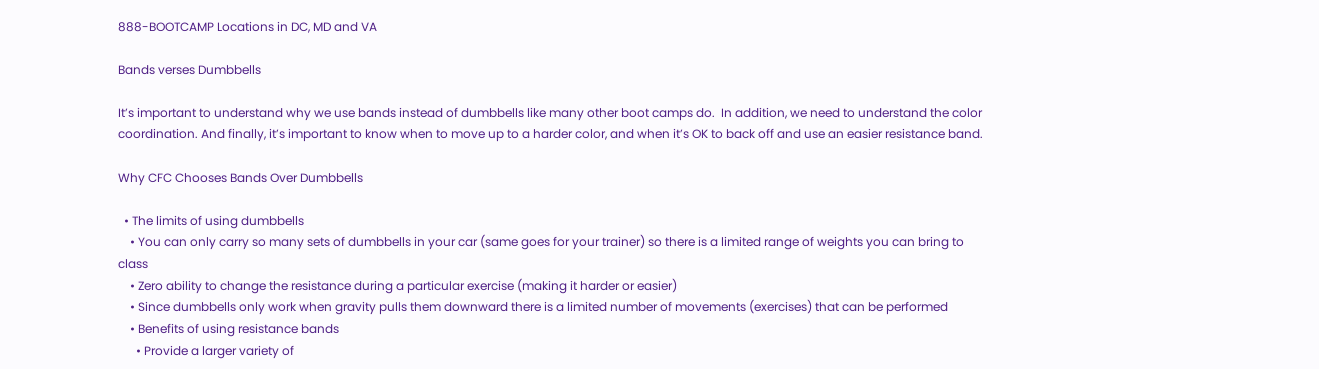888-BOOTCAMP Locations in DC, MD and VA

Bands verses Dumbbells

It’s important to understand why we use bands instead of dumbbells like many other boot camps do.  In addition, we need to understand the color coordination. And finally, it’s important to know when to move up to a harder color, and when it’s OK to back off and use an easier resistance band.

Why CFC Chooses Bands Over Dumbbells

  • The limits of using dumbbells
    • You can only carry so many sets of dumbbells in your car (same goes for your trainer) so there is a limited range of weights you can bring to class
    • Zero ability to change the resistance during a particular exercise (making it harder or easier)
    • Since dumbbells only work when gravity pulls them downward there is a limited number of movements (exercises) that can be performed
    • Benefits of using resistance bands
      • Provide a larger variety of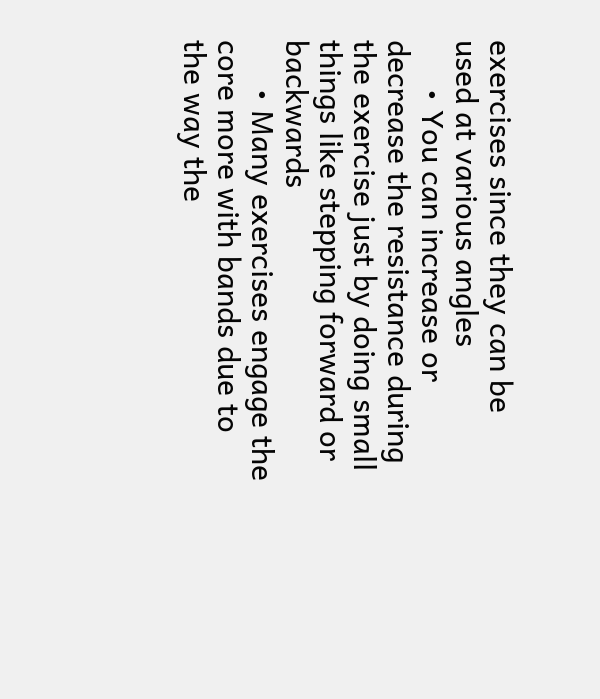exercises since they can be used at various angles
      • You can increase or decrease the resistance during the exercise just by doing small things like stepping forward or backwards
      • Many exercises engage the core more with bands due to the way the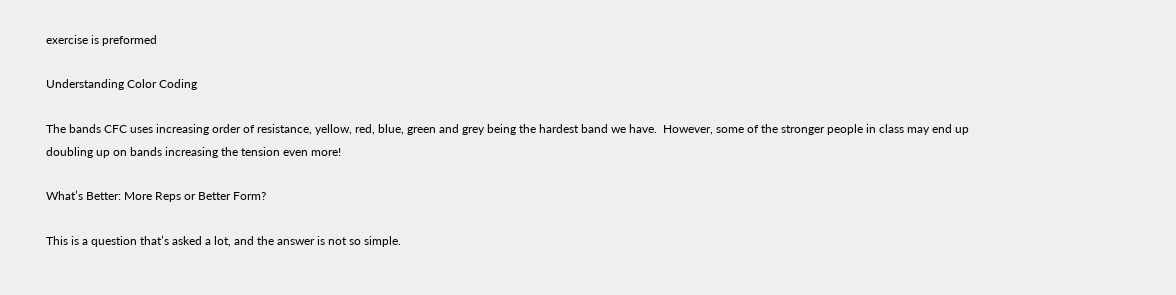exercise is preformed

Understanding Color Coding

The bands CFC uses increasing order of resistance, yellow, red, blue, green and grey being the hardest band we have.  However, some of the stronger people in class may end up doubling up on bands increasing the tension even more!

What’s Better: More Reps or Better Form?

This is a question that’s asked a lot, and the answer is not so simple.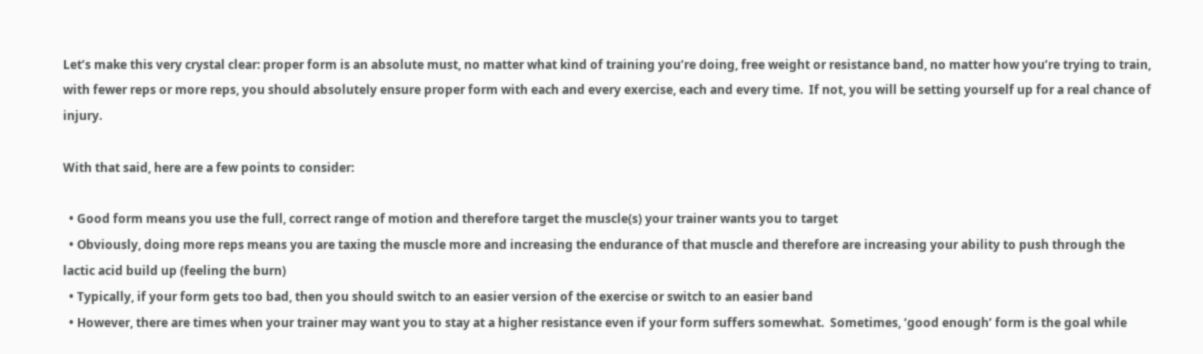Let’s make this very crystal clear: proper form is an absolute must, no matter what kind of training you’re doing, free weight or resistance band, no matter how you’re trying to train, with fewer reps or more reps, you should absolutely ensure proper form with each and every exercise, each and every time.  If not, you will be setting yourself up for a real chance of injury.

With that said, here are a few points to consider:

  • Good form means you use the full, correct range of motion and therefore target the muscle(s) your trainer wants you to target
  • Obviously, doing more reps means you are taxing the muscle more and increasing the endurance of that muscle and therefore are increasing your ability to push through the lactic acid build up (feeling the burn)
  • Typically, if your form gets too bad, then you should switch to an easier version of the exercise or switch to an easier band
  • However, there are times when your trainer may want you to stay at a higher resistance even if your form suffers somewhat.  Sometimes, ‘good enough’ form is the goal while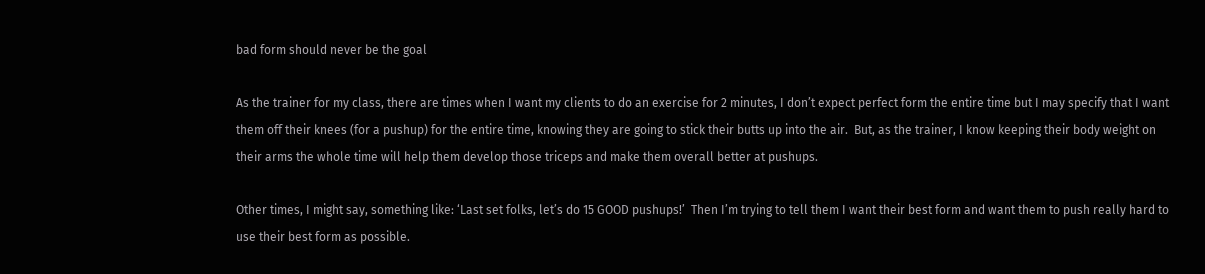bad form should never be the goal

As the trainer for my class, there are times when I want my clients to do an exercise for 2 minutes, I don’t expect perfect form the entire time but I may specify that I want them off their knees (for a pushup) for the entire time, knowing they are going to stick their butts up into the air.  But, as the trainer, I know keeping their body weight on their arms the whole time will help them develop those triceps and make them overall better at pushups.

Other times, I might say, something like: ‘Last set folks, let’s do 15 GOOD pushups!’  Then I’m trying to tell them I want their best form and want them to push really hard to use their best form as possible.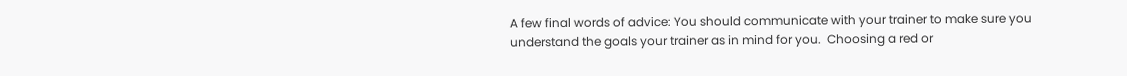A few final words of advice: You should communicate with your trainer to make sure you understand the goals your trainer as in mind for you.  Choosing a red or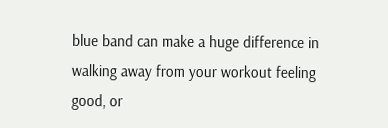blue band can make a huge difference in walking away from your workout feeling good, or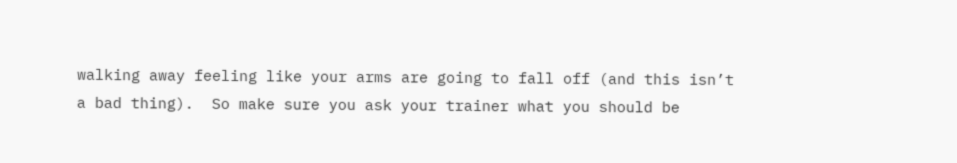walking away feeling like your arms are going to fall off (and this isn’t a bad thing).  So make sure you ask your trainer what you should be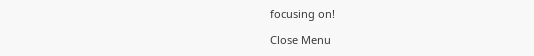focusing on!

Close Menu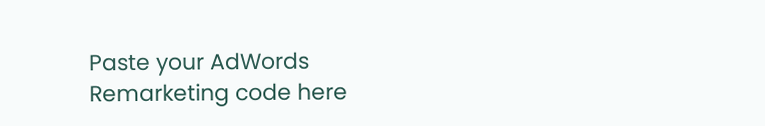Paste your AdWords Remarketing code here